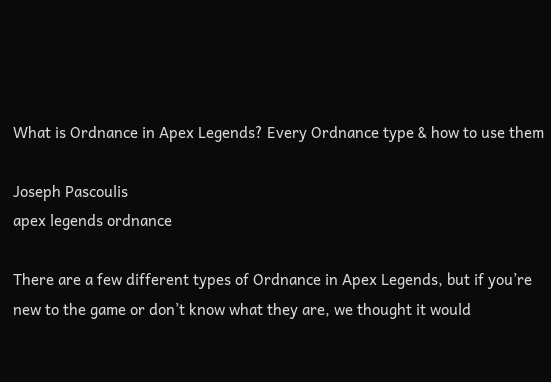What is Ordnance in Apex Legends? Every Ordnance type & how to use them

Joseph Pascoulis
apex legends ordnance

There are a few different types of Ordnance in Apex Legends, but if you’re new to the game or don’t know what they are, we thought it would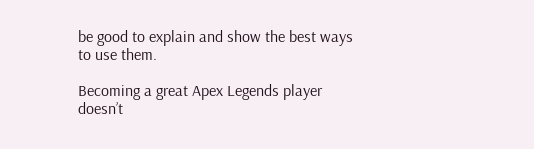be good to explain and show the best ways to use them.

Becoming a great Apex Legends player doesn’t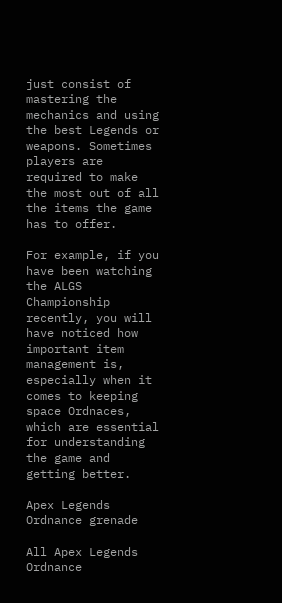just consist of mastering the mechanics and using the best Legends or weapons. Sometimes players are required to make the most out of all the items the game has to offer.

For example, if you have been watching the ALGS Championship recently, you will have noticed how important item management is, especially when it comes to keeping space Ordnaces, which are essential for understanding the game and getting better.

Apex Legends Ordnance grenade

All Apex Legends Ordnance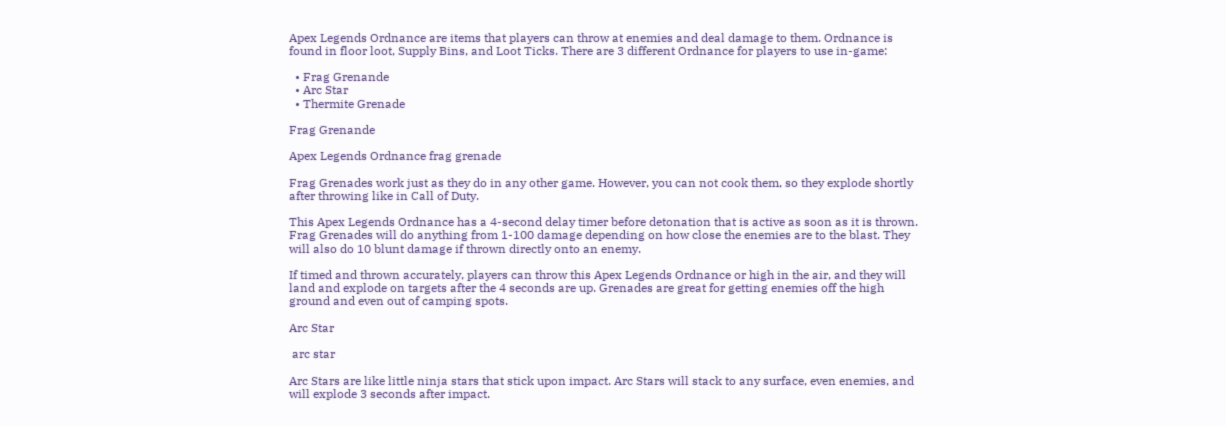Apex Legends Ordnance are items that players can throw at enemies and deal damage to them. Ordnance is found in floor loot, Supply Bins, and Loot Ticks. There are 3 different Ordnance for players to use in-game:

  • Frag Grenande
  • Arc Star
  • Thermite Grenade

Frag Grenande

Apex Legends Ordnance frag grenade

Frag Grenades work just as they do in any other game. However, you can not cook them, so they explode shortly after throwing like in Call of Duty.

This Apex Legends Ordnance has a 4-second delay timer before detonation that is active as soon as it is thrown. Frag Grenades will do anything from 1-100 damage depending on how close the enemies are to the blast. They will also do 10 blunt damage if thrown directly onto an enemy.

If timed and thrown accurately, players can throw this Apex Legends Ordnance or high in the air, and they will land and explode on targets after the 4 seconds are up. Grenades are great for getting enemies off the high ground and even out of camping spots.

Arc Star

 arc star

Arc Stars are like little ninja stars that stick upon impact. Arc Stars will stack to any surface, even enemies, and will explode 3 seconds after impact.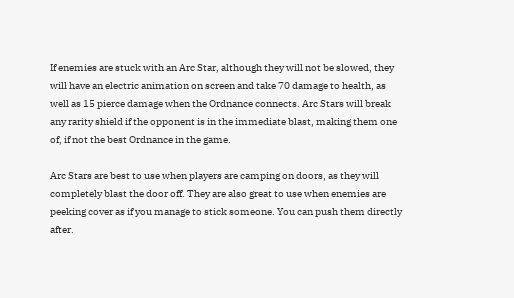If enemies are stuck with an Arc Star, although they will not be slowed, they will have an electric animation on screen and take 70 damage to health, as well as 15 pierce damage when the Ordnance connects. Arc Stars will break any rarity shield if the opponent is in the immediate blast, making them one of, if not the best Ordnance in the game.

Arc Stars are best to use when players are camping on doors, as they will completely blast the door off. They are also great to use when enemies are peeking cover as if you manage to stick someone. You can push them directly after.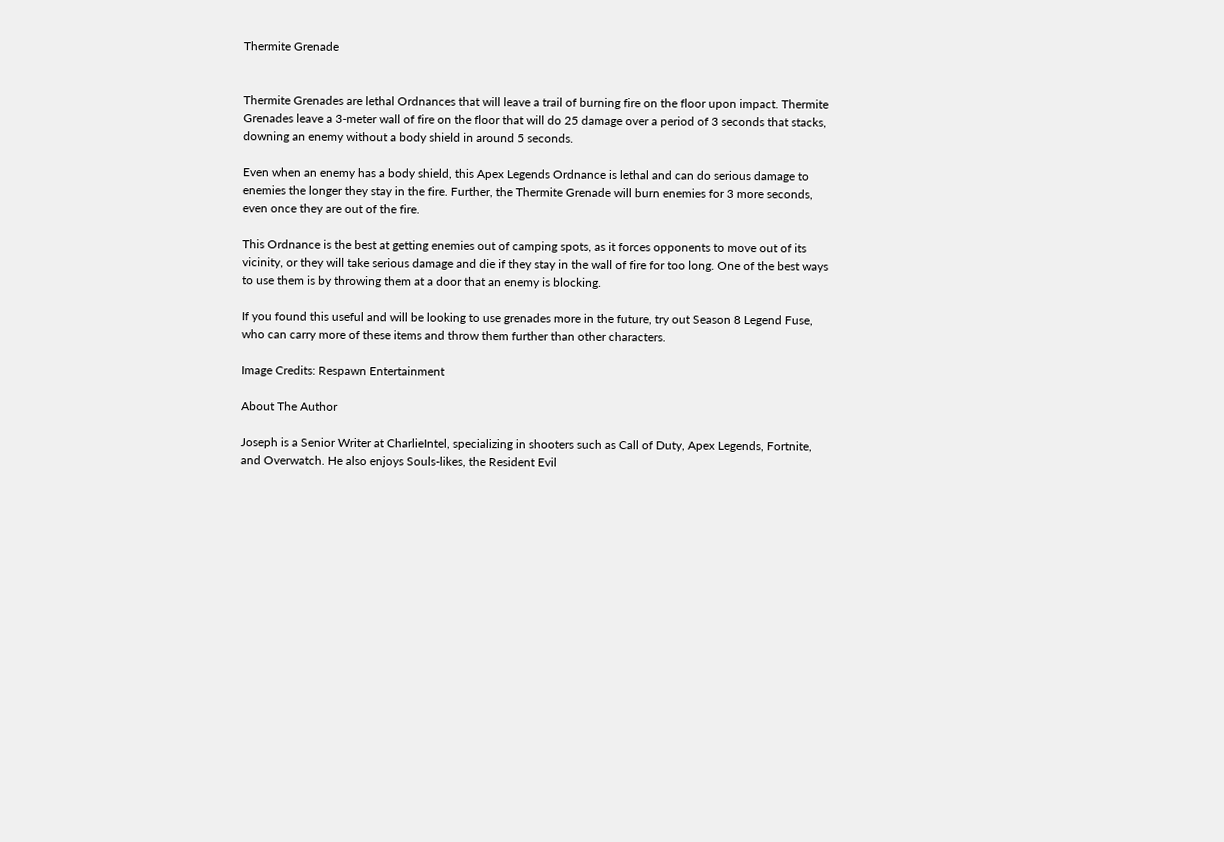Thermite Grenade


Thermite Grenades are lethal Ordnances that will leave a trail of burning fire on the floor upon impact. Thermite Grenades leave a 3-meter wall of fire on the floor that will do 25 damage over a period of 3 seconds that stacks, downing an enemy without a body shield in around 5 seconds.

Even when an enemy has a body shield, this Apex Legends Ordnance is lethal and can do serious damage to enemies the longer they stay in the fire. Further, the Thermite Grenade will burn enemies for 3 more seconds, even once they are out of the fire.

This Ordnance is the best at getting enemies out of camping spots, as it forces opponents to move out of its vicinity, or they will take serious damage and die if they stay in the wall of fire for too long. One of the best ways to use them is by throwing them at a door that an enemy is blocking.

If you found this useful and will be looking to use grenades more in the future, try out Season 8 Legend Fuse, who can carry more of these items and throw them further than other characters.

Image Credits: Respawn Entertainment

About The Author

Joseph is a Senior Writer at CharlieIntel, specializing in shooters such as Call of Duty, Apex Legends, Fortnite, and Overwatch. He also enjoys Souls-likes, the Resident Evil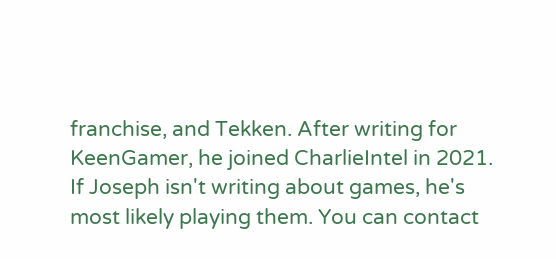franchise, and Tekken. After writing for KeenGamer, he joined CharlieIntel in 2021. If Joseph isn't writing about games, he's most likely playing them. You can contact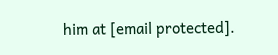him at [email protected].